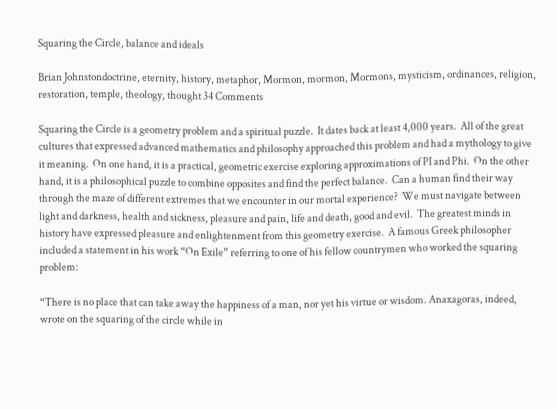Squaring the Circle, balance and ideals

Brian Johnstondoctrine, eternity, history, metaphor, Mormon, mormon, Mormons, mysticism, ordinances, religion, restoration, temple, theology, thought 34 Comments

Squaring the Circle is a geometry problem and a spiritual puzzle.  It dates back at least 4,000 years.  All of the great cultures that expressed advanced mathematics and philosophy approached this problem and had a mythology to give it meaning.  On one hand, it is a practical, geometric exercise exploring approximations of PI and Phi.  On the other hand, it is a philosophical puzzle to combine opposites and find the perfect balance.  Can a human find their way through the maze of different extremes that we encounter in our mortal experience?  We must navigate between light and darkness, health and sickness, pleasure and pain, life and death, good and evil.  The greatest minds in history have expressed pleasure and enlightenment from this geometry exercise.  A famous Greek philosopher included a statement in his work “On Exile” referring to one of his fellow countrymen who worked the squaring problem:

“There is no place that can take away the happiness of a man, nor yet his virtue or wisdom. Anaxagoras, indeed, wrote on the squaring of the circle while in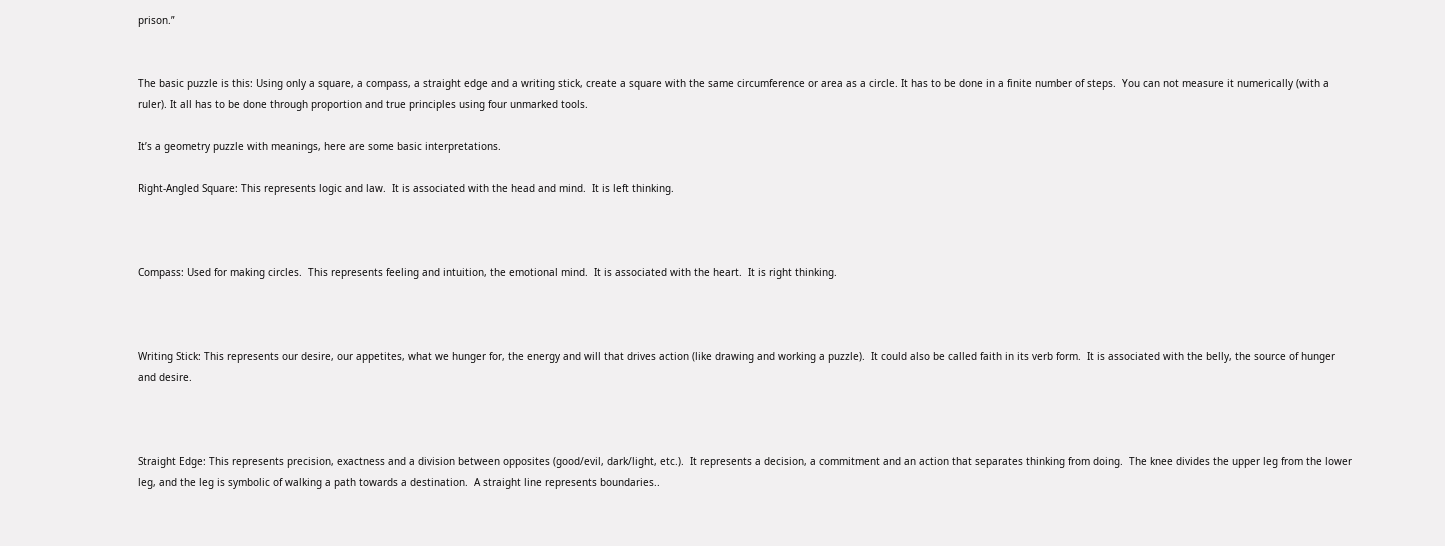prison.”


The basic puzzle is this: Using only a square, a compass, a straight edge and a writing stick, create a square with the same circumference or area as a circle. It has to be done in a finite number of steps.  You can not measure it numerically (with a ruler). It all has to be done through proportion and true principles using four unmarked tools.

It’s a geometry puzzle with meanings, here are some basic interpretations.

Right-Angled Square: This represents logic and law.  It is associated with the head and mind.  It is left thinking.



Compass: Used for making circles.  This represents feeling and intuition, the emotional mind.  It is associated with the heart.  It is right thinking.



Writing Stick: This represents our desire, our appetites, what we hunger for, the energy and will that drives action (like drawing and working a puzzle).  It could also be called faith in its verb form.  It is associated with the belly, the source of hunger and desire.



Straight Edge: This represents precision, exactness and a division between opposites (good/evil, dark/light, etc.).  It represents a decision, a commitment and an action that separates thinking from doing.  The knee divides the upper leg from the lower leg, and the leg is symbolic of walking a path towards a destination.  A straight line represents boundaries..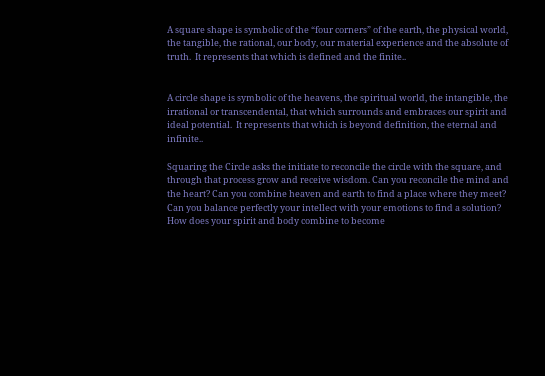A square shape is symbolic of the “four corners” of the earth, the physical world, the tangible, the rational, our body, our material experience and the absolute of truth.  It represents that which is defined and the finite..


A circle shape is symbolic of the heavens, the spiritual world, the intangible, the irrational or transcendental, that which surrounds and embraces our spirit and ideal potential.  It represents that which is beyond definition, the eternal and infinite..

Squaring the Circle asks the initiate to reconcile the circle with the square, and through that process grow and receive wisdom. Can you reconcile the mind and the heart? Can you combine heaven and earth to find a place where they meet? Can you balance perfectly your intellect with your emotions to find a solution? How does your spirit and body combine to become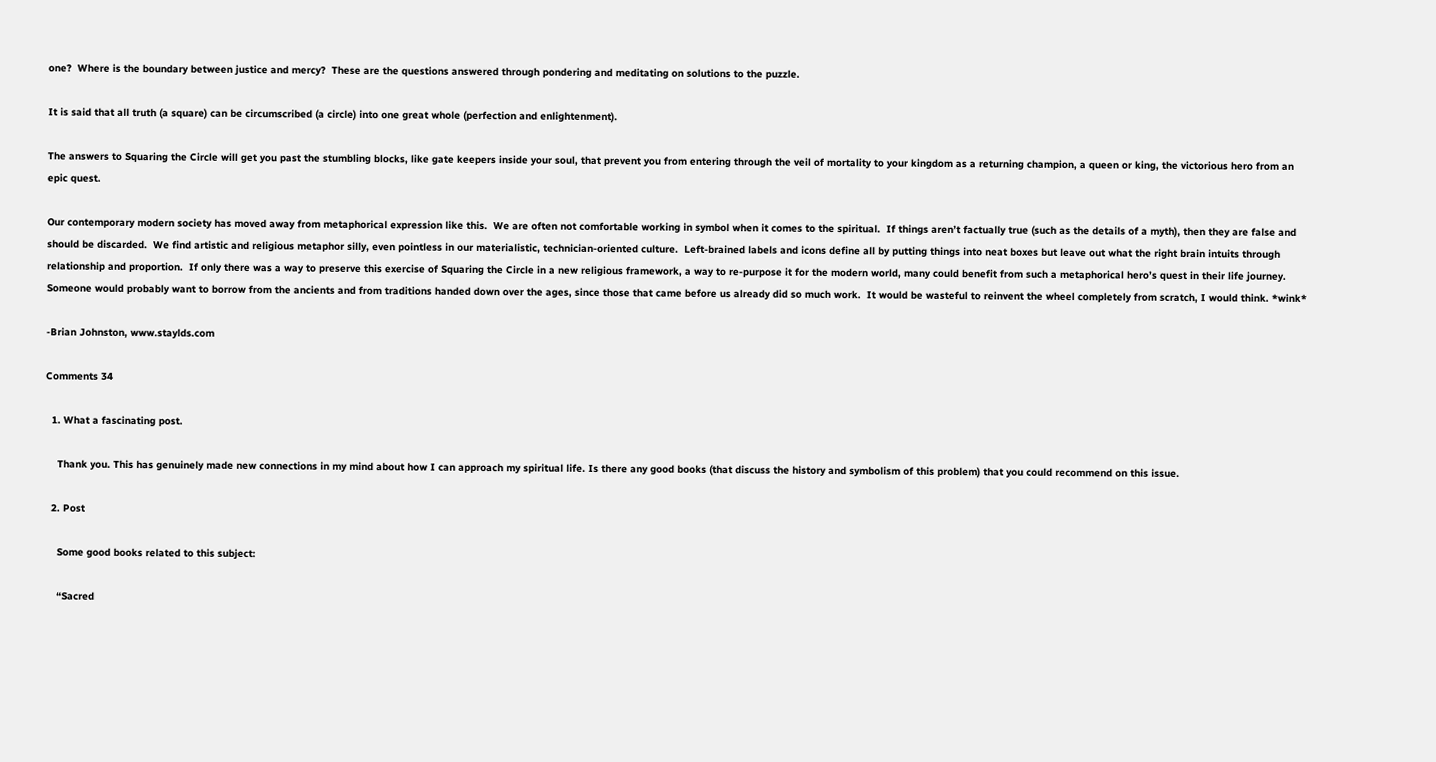one?  Where is the boundary between justice and mercy?  These are the questions answered through pondering and meditating on solutions to the puzzle.

It is said that all truth (a square) can be circumscribed (a circle) into one great whole (perfection and enlightenment).

The answers to Squaring the Circle will get you past the stumbling blocks, like gate keepers inside your soul, that prevent you from entering through the veil of mortality to your kingdom as a returning champion, a queen or king, the victorious hero from an epic quest.

Our contemporary modern society has moved away from metaphorical expression like this.  We are often not comfortable working in symbol when it comes to the spiritual.  If things aren’t factually true (such as the details of a myth), then they are false and should be discarded.  We find artistic and religious metaphor silly, even pointless in our materialistic, technician-oriented culture.  Left-brained labels and icons define all by putting things into neat boxes but leave out what the right brain intuits through relationship and proportion.  If only there was a way to preserve this exercise of Squaring the Circle in a new religious framework, a way to re-purpose it for the modern world, many could benefit from such a metaphorical hero’s quest in their life journey.  Someone would probably want to borrow from the ancients and from traditions handed down over the ages, since those that came before us already did so much work.  It would be wasteful to reinvent the wheel completely from scratch, I would think. *wink*

-Brian Johnston, www.staylds.com

Comments 34

  1. What a fascinating post.

    Thank you. This has genuinely made new connections in my mind about how I can approach my spiritual life. Is there any good books (that discuss the history and symbolism of this problem) that you could recommend on this issue.

  2. Post

    Some good books related to this subject:

    “Sacred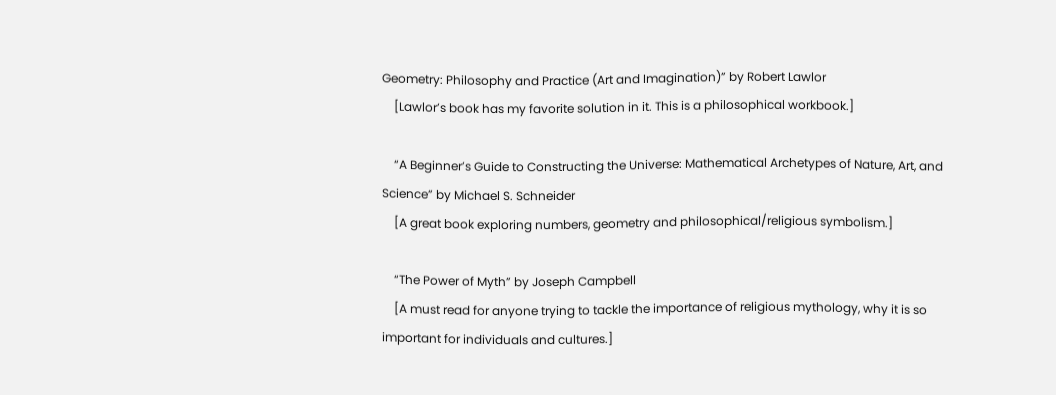Geometry: Philosophy and Practice (Art and Imagination)” by Robert Lawlor
    [Lawlor’s book has my favorite solution in it. This is a philosophical workbook.]

    “A Beginner’s Guide to Constructing the Universe: Mathematical Archetypes of Nature, Art, and Science” by Michael S. Schneider
    [A great book exploring numbers, geometry and philosophical/religious symbolism.]

    “The Power of Myth” by Joseph Campbell
    [A must read for anyone trying to tackle the importance of religious mythology, why it is so important for individuals and cultures.]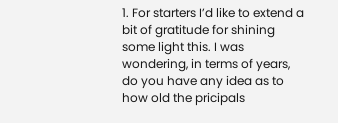1. For starters I’d like to extend a bit of gratitude for shining some light this. I was wondering, in terms of years, do you have any idea as to how old the pricipals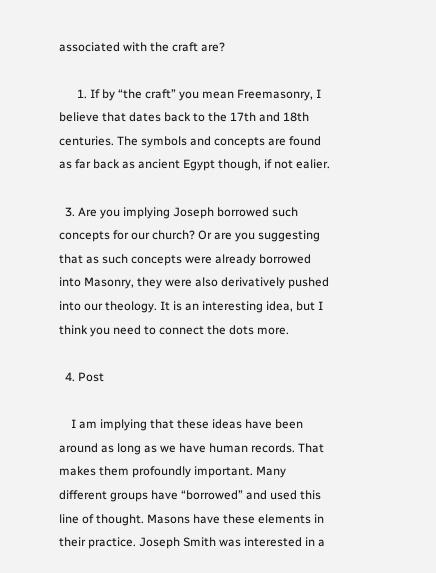associated with the craft are?

      1. If by “the craft” you mean Freemasonry, I believe that dates back to the 17th and 18th centuries. The symbols and concepts are found as far back as ancient Egypt though, if not ealier.

  3. Are you implying Joseph borrowed such concepts for our church? Or are you suggesting that as such concepts were already borrowed into Masonry, they were also derivatively pushed into our theology. It is an interesting idea, but I think you need to connect the dots more.

  4. Post

    I am implying that these ideas have been around as long as we have human records. That makes them profoundly important. Many different groups have “borrowed” and used this line of thought. Masons have these elements in their practice. Joseph Smith was interested in a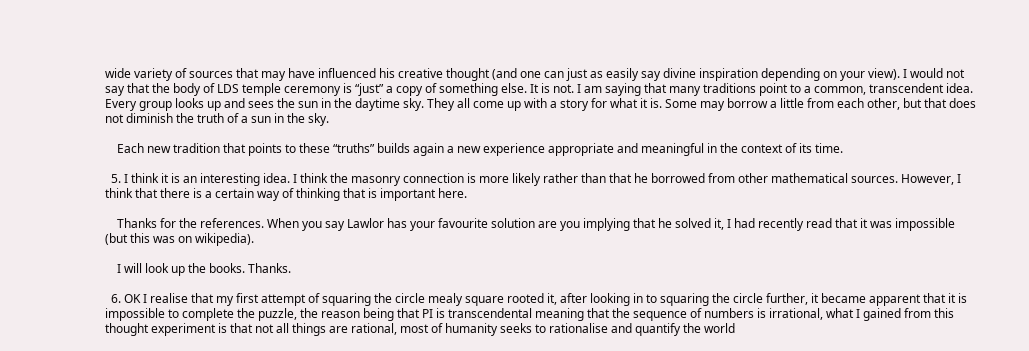wide variety of sources that may have influenced his creative thought (and one can just as easily say divine inspiration depending on your view). I would not say that the body of LDS temple ceremony is “just” a copy of something else. It is not. I am saying that many traditions point to a common, transcendent idea. Every group looks up and sees the sun in the daytime sky. They all come up with a story for what it is. Some may borrow a little from each other, but that does not diminish the truth of a sun in the sky.

    Each new tradition that points to these “truths” builds again a new experience appropriate and meaningful in the context of its time.

  5. I think it is an interesting idea. I think the masonry connection is more likely rather than that he borrowed from other mathematical sources. However, I think that there is a certain way of thinking that is important here.

    Thanks for the references. When you say Lawlor has your favourite solution are you implying that he solved it, I had recently read that it was impossible (but this was on wikipedia).

    I will look up the books. Thanks.

  6. OK I realise that my first attempt of squaring the circle mealy square rooted it, after looking in to squaring the circle further, it became apparent that it is impossible to complete the puzzle, the reason being that PI is transcendental meaning that the sequence of numbers is irrational, what I gained from this thought experiment is that not all things are rational, most of humanity seeks to rationalise and quantify the world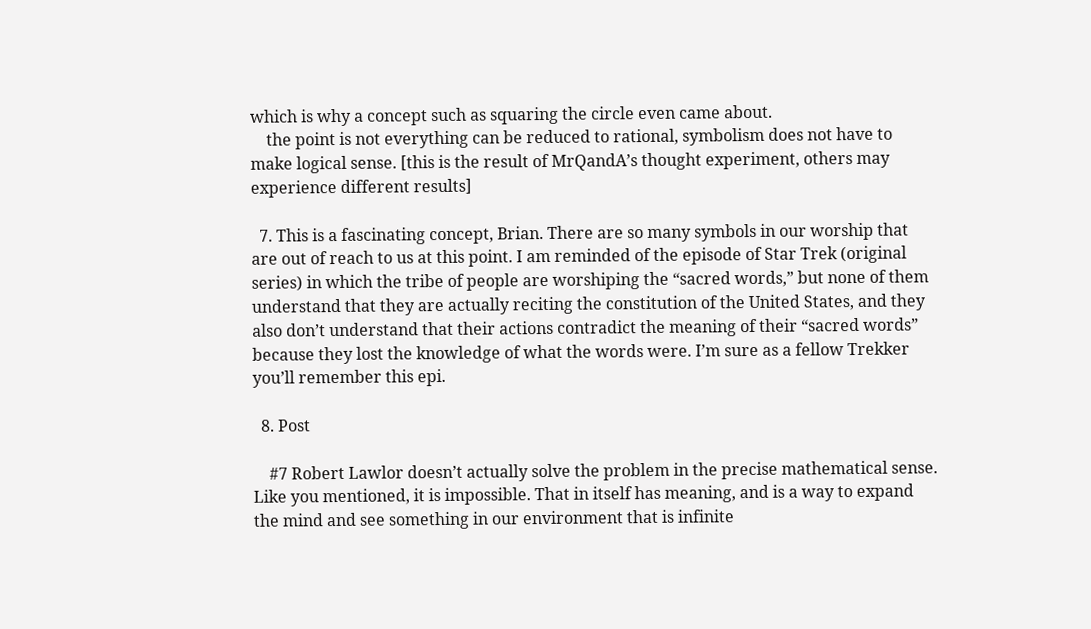which is why a concept such as squaring the circle even came about.
    the point is not everything can be reduced to rational, symbolism does not have to make logical sense. [this is the result of MrQandA’s thought experiment, others may experience different results]

  7. This is a fascinating concept, Brian. There are so many symbols in our worship that are out of reach to us at this point. I am reminded of the episode of Star Trek (original series) in which the tribe of people are worshiping the “sacred words,” but none of them understand that they are actually reciting the constitution of the United States, and they also don’t understand that their actions contradict the meaning of their “sacred words” because they lost the knowledge of what the words were. I’m sure as a fellow Trekker you’ll remember this epi.

  8. Post

    #7 Robert Lawlor doesn’t actually solve the problem in the precise mathematical sense. Like you mentioned, it is impossible. That in itself has meaning, and is a way to expand the mind and see something in our environment that is infinite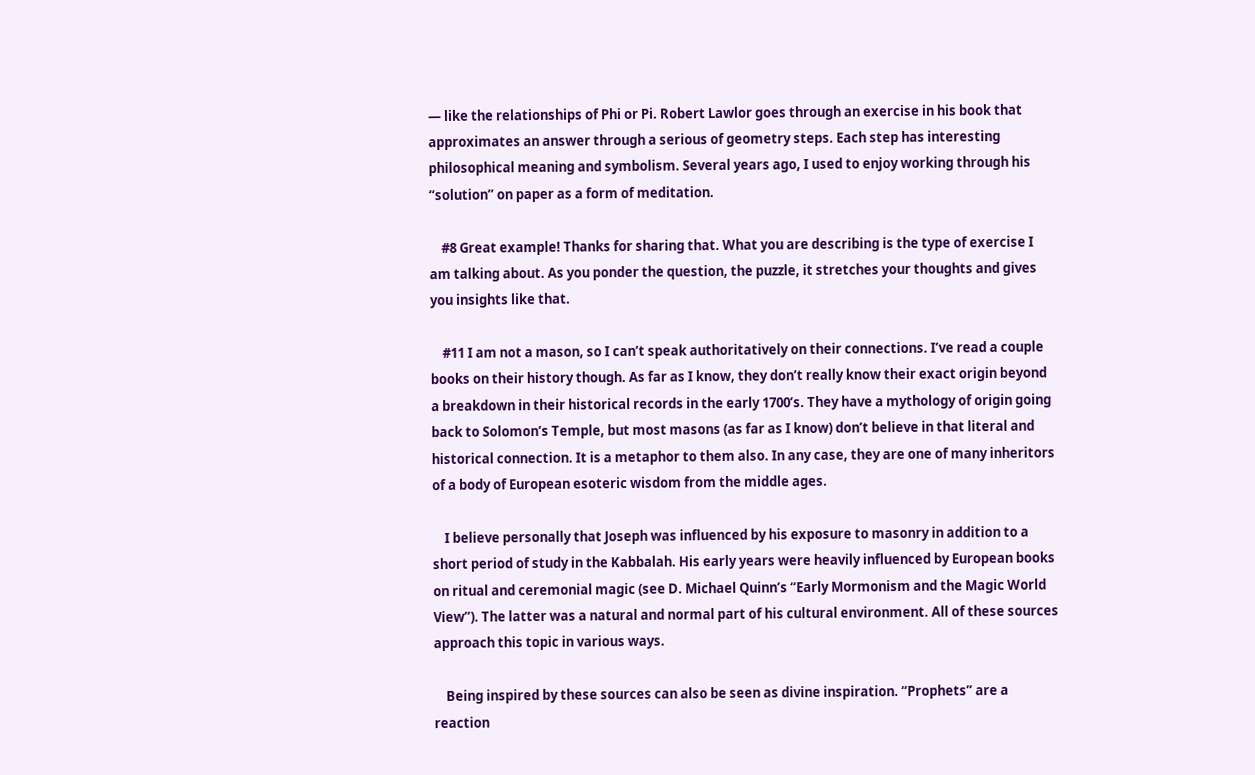— like the relationships of Phi or Pi. Robert Lawlor goes through an exercise in his book that approximates an answer through a serious of geometry steps. Each step has interesting philosophical meaning and symbolism. Several years ago, I used to enjoy working through his “solution” on paper as a form of meditation.

    #8 Great example! Thanks for sharing that. What you are describing is the type of exercise I am talking about. As you ponder the question, the puzzle, it stretches your thoughts and gives you insights like that.

    #11 I am not a mason, so I can’t speak authoritatively on their connections. I’ve read a couple books on their history though. As far as I know, they don’t really know their exact origin beyond a breakdown in their historical records in the early 1700’s. They have a mythology of origin going back to Solomon’s Temple, but most masons (as far as I know) don’t believe in that literal and historical connection. It is a metaphor to them also. In any case, they are one of many inheritors of a body of European esoteric wisdom from the middle ages.

    I believe personally that Joseph was influenced by his exposure to masonry in addition to a short period of study in the Kabbalah. His early years were heavily influenced by European books on ritual and ceremonial magic (see D. Michael Quinn’s “Early Mormonism and the Magic World View”). The latter was a natural and normal part of his cultural environment. All of these sources approach this topic in various ways.

    Being inspired by these sources can also be seen as divine inspiration. “Prophets” are a reaction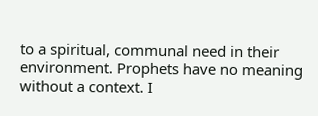to a spiritual, communal need in their environment. Prophets have no meaning without a context. I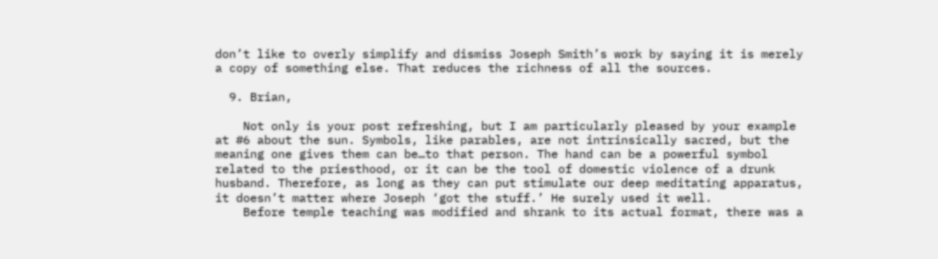don’t like to overly simplify and dismiss Joseph Smith’s work by saying it is merely a copy of something else. That reduces the richness of all the sources.

  9. Brian,

    Not only is your post refreshing, but I am particularly pleased by your example at #6 about the sun. Symbols, like parables, are not intrinsically sacred, but the meaning one gives them can be…to that person. The hand can be a powerful symbol related to the priesthood, or it can be the tool of domestic violence of a drunk husband. Therefore, as long as they can put stimulate our deep meditating apparatus, it doesn’t matter where Joseph ‘got the stuff.’ He surely used it well.
    Before temple teaching was modified and shrank to its actual format, there was a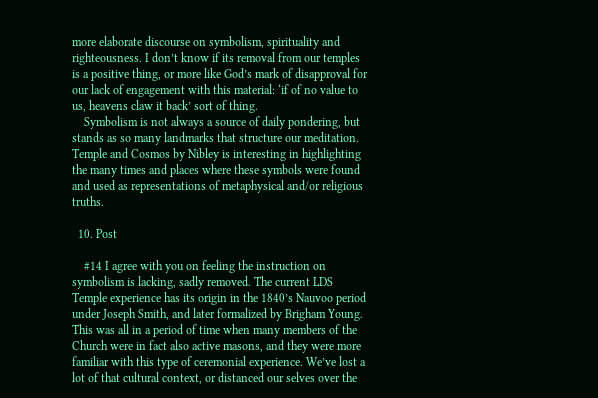more elaborate discourse on symbolism, spirituality and righteousness. I don’t know if its removal from our temples is a positive thing, or more like God’s mark of disapproval for our lack of engagement with this material: ‘if of no value to us, heavens claw it back’ sort of thing.
    Symbolism is not always a source of daily pondering, but stands as so many landmarks that structure our meditation. Temple and Cosmos by Nibley is interesting in highlighting the many times and places where these symbols were found and used as representations of metaphysical and/or religious truths.

  10. Post

    #14 I agree with you on feeling the instruction on symbolism is lacking, sadly removed. The current LDS Temple experience has its origin in the 1840’s Nauvoo period under Joseph Smith, and later formalized by Brigham Young. This was all in a period of time when many members of the Church were in fact also active masons, and they were more familiar with this type of ceremonial experience. We’ve lost a lot of that cultural context, or distanced our selves over the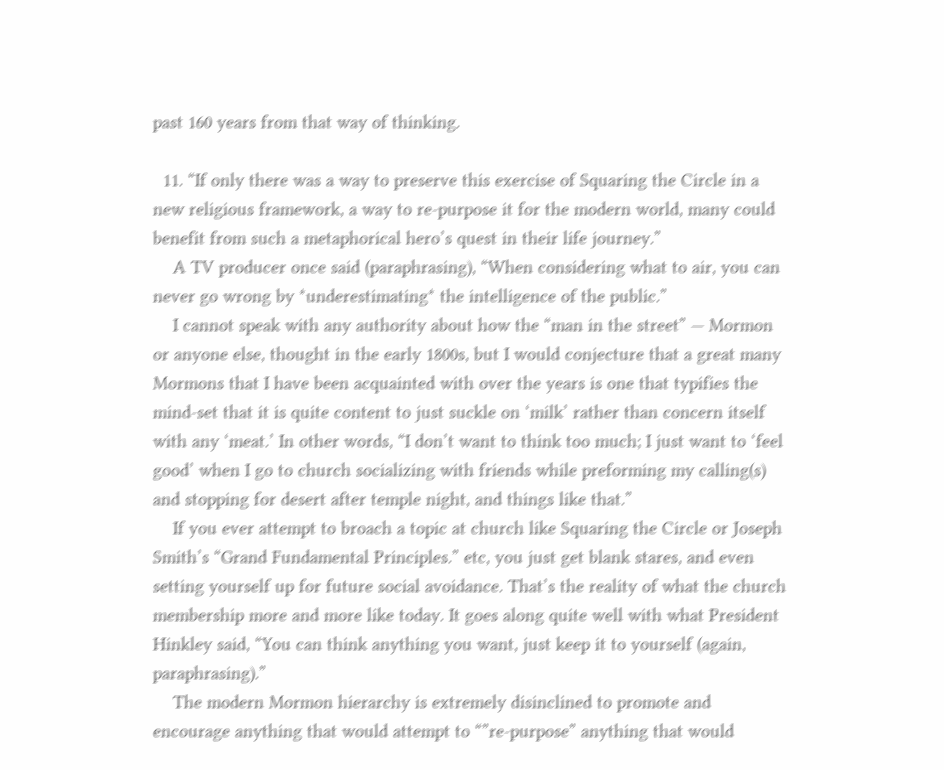past 160 years from that way of thinking.

  11. “If only there was a way to preserve this exercise of Squaring the Circle in a new religious framework, a way to re-purpose it for the modern world, many could benefit from such a metaphorical hero’s quest in their life journey.”
    A TV producer once said (paraphrasing), “When considering what to air, you can never go wrong by *underestimating* the intelligence of the public.”
    I cannot speak with any authority about how the “man in the street” — Mormon or anyone else, thought in the early 1800s, but I would conjecture that a great many Mormons that I have been acquainted with over the years is one that typifies the mind-set that it is quite content to just suckle on ‘milk’ rather than concern itself with any ‘meat.’ In other words, “I don’t want to think too much; I just want to ‘feel good’ when I go to church socializing with friends while preforming my calling(s) and stopping for desert after temple night, and things like that.”
    If you ever attempt to broach a topic at church like Squaring the Circle or Joseph Smith’s “Grand Fundamental Principles.” etc, you just get blank stares, and even setting yourself up for future social avoidance. That’s the reality of what the church membership more and more like today. It goes along quite well with what President Hinkley said, “You can think anything you want, just keep it to yourself (again, paraphrasing).”
    The modern Mormon hierarchy is extremely disinclined to promote and encourage anything that would attempt to “”re-purpose” anything that would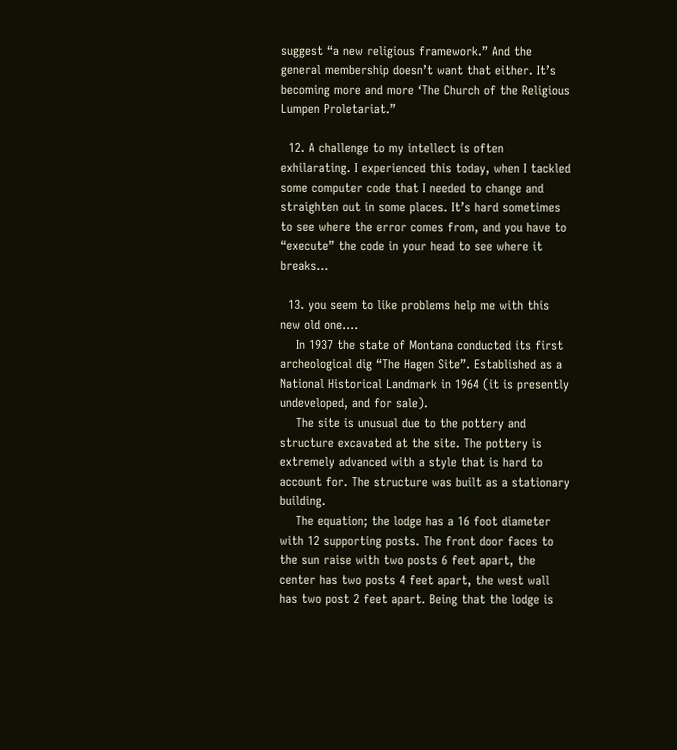suggest “a new religious framework.” And the general membership doesn’t want that either. It’s becoming more and more ‘The Church of the Religious Lumpen Proletariat.”

  12. A challenge to my intellect is often exhilarating. I experienced this today, when I tackled some computer code that I needed to change and straighten out in some places. It’s hard sometimes to see where the error comes from, and you have to “execute” the code in your head to see where it breaks…

  13. you seem to like problems help me with this new old one….
    In 1937 the state of Montana conducted its first archeological dig “The Hagen Site”. Established as a National Historical Landmark in 1964 (it is presently undeveloped, and for sale).
    The site is unusual due to the pottery and structure excavated at the site. The pottery is extremely advanced with a style that is hard to account for. The structure was built as a stationary building.
    The equation; the lodge has a 16 foot diameter with 12 supporting posts. The front door faces to the sun raise with two posts 6 feet apart, the center has two posts 4 feet apart, the west wall has two post 2 feet apart. Being that the lodge is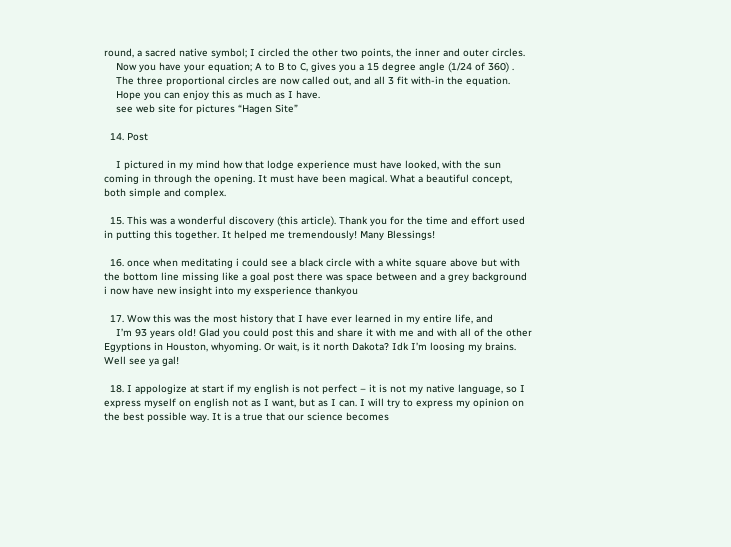round, a sacred native symbol; I circled the other two points, the inner and outer circles.
    Now you have your equation; A to B to C, gives you a 15 degree angle (1/24 of 360) .
    The three proportional circles are now called out, and all 3 fit with-in the equation.
    Hope you can enjoy this as much as I have.
    see web site for pictures “Hagen Site”

  14. Post

    I pictured in my mind how that lodge experience must have looked, with the sun coming in through the opening. It must have been magical. What a beautiful concept, both simple and complex.

  15. This was a wonderful discovery (this article). Thank you for the time and effort used in putting this together. It helped me tremendously! Many Blessings!

  16. once when meditating i could see a black circle with a white square above but with the bottom line missing like a goal post there was space between and a grey background i now have new insight into my exsperience thankyou

  17. Wow this was the most history that I have ever learned in my entire life, and
    I’m 93 years old! Glad you could post this and share it with me and with all of the other Egyptions in Houston, whyoming. Or wait, is it north Dakota? Idk I’m loosing my brains. Well see ya gal!

  18. I appologize at start if my english is not perfect – it is not my native language, so I express myself on english not as I want, but as I can. I will try to express my opinion on the best possible way. It is a true that our science becomes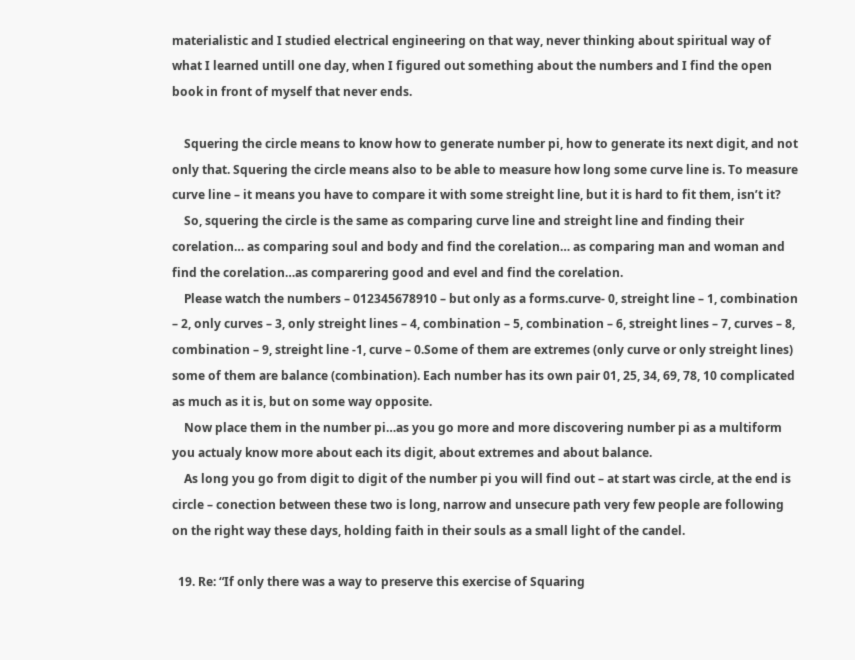materialistic and I studied electrical engineering on that way, never thinking about spiritual way of what I learned untill one day, when I figured out something about the numbers and I find the open book in front of myself that never ends.

    Squering the circle means to know how to generate number pi, how to generate its next digit, and not only that. Squering the circle means also to be able to measure how long some curve line is. To measure curve line – it means you have to compare it with some streight line, but it is hard to fit them, isn’t it?
    So, squering the circle is the same as comparing curve line and streight line and finding their corelation… as comparing soul and body and find the corelation… as comparing man and woman and find the corelation…as comparering good and evel and find the corelation.
    Please watch the numbers – 012345678910 – but only as a forms.curve- 0, streight line – 1, combination – 2, only curves – 3, only streight lines – 4, combination – 5, combination – 6, streight lines – 7, curves – 8, combination – 9, streight line -1, curve – 0.Some of them are extremes (only curve or only streight lines) some of them are balance (combination). Each number has its own pair 01, 25, 34, 69, 78, 10 complicated as much as it is, but on some way opposite.
    Now place them in the number pi…as you go more and more discovering number pi as a multiform you actualy know more about each its digit, about extremes and about balance.
    As long you go from digit to digit of the number pi you will find out – at start was circle, at the end is circle – conection between these two is long, narrow and unsecure path very few people are following on the right way these days, holding faith in their souls as a small light of the candel.

  19. Re: “If only there was a way to preserve this exercise of Squaring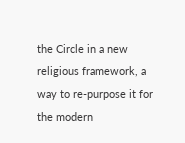the Circle in a new religious framework, a way to re-purpose it for the modern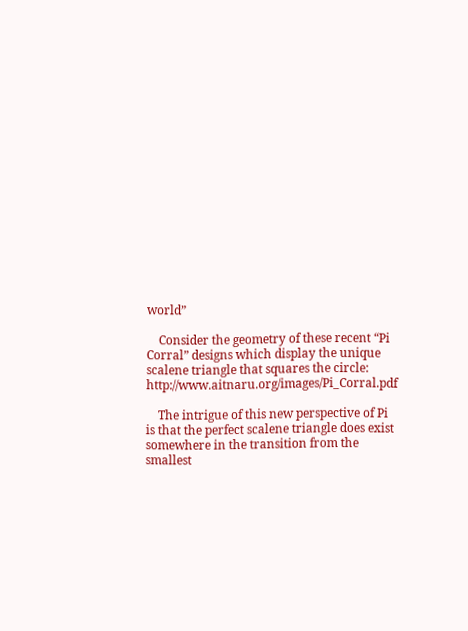world”

    Consider the geometry of these recent “Pi Corral” designs which display the unique scalene triangle that squares the circle: http://www.aitnaru.org/images/Pi_Corral.pdf

    The intrigue of this new perspective of Pi is that the perfect scalene triangle does exist somewhere in the transition from the smallest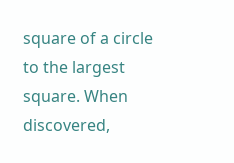square of a circle to the largest square. When discovered,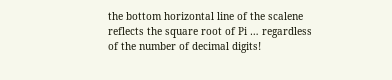the bottom horizontal line of the scalene reflects the square root of Pi … regardless of the number of decimal digits!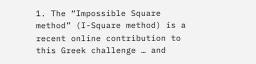1. The “Impossible Square method” (I-Square method) is a recent online contribution to this Greek challenge … and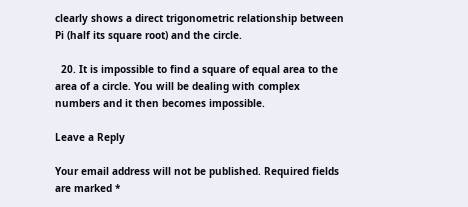clearly shows a direct trigonometric relationship between Pi (half its square root) and the circle.

  20. It is impossible to find a square of equal area to the area of a circle. You will be dealing with complex numbers and it then becomes impossible.

Leave a Reply

Your email address will not be published. Required fields are marked *